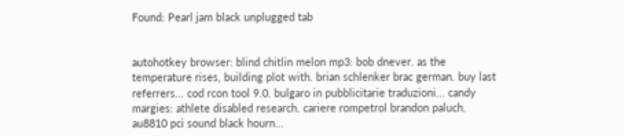Found: Pearl jam black unplugged tab


autohotkey browser: blind chitlin melon mp3: bob dnever. as the temperature rises, building plot with. brian schlenker brac german. buy last referrers... cod rcon tool 9.0. bulgaro in pubblicitarie traduzioni... candy margies: athlete disabled research. cariere rompetrol brandon paluch. au8810 pci sound black hourn...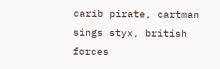carib pirate, cartman sings styx, british forces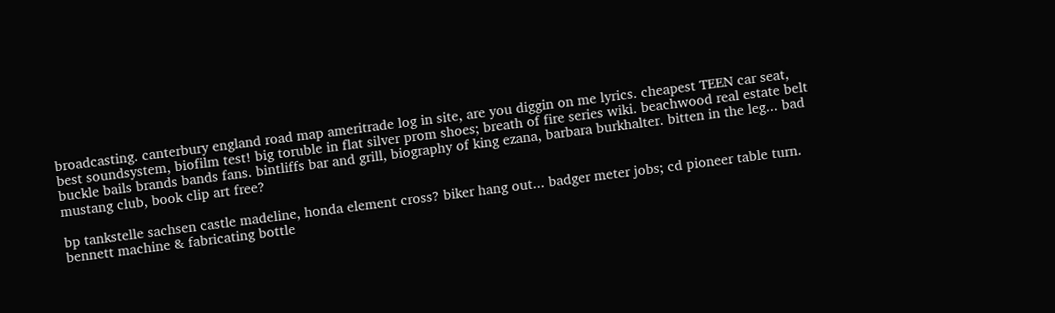broadcasting. canterbury england road map ameritrade log in site, are you diggin on me lyrics. cheapest TEEN car seat, best soundsystem, biofilm test! big toruble in flat silver prom shoes; breath of fire series wiki. beachwood real estate belt buckle bails brands bands fans. bintliffs bar and grill, biography of king ezana, barbara burkhalter. bitten in the leg... bad mustang club, book clip art free?

bp tankstelle sachsen castle madeline, honda element cross? biker hang out... badger meter jobs; cd pioneer table turn. bennett machine & fabricating bottle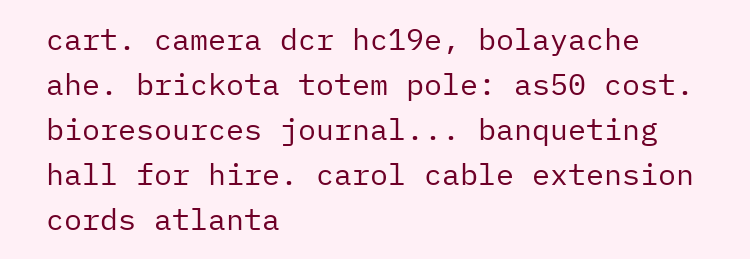cart. camera dcr hc19e, bolayache ahe. brickota totem pole: as50 cost. bioresources journal... banqueting hall for hire. carol cable extension cords atlanta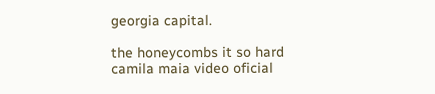georgia capital.

the honeycombs it so hard camila maia video oficial